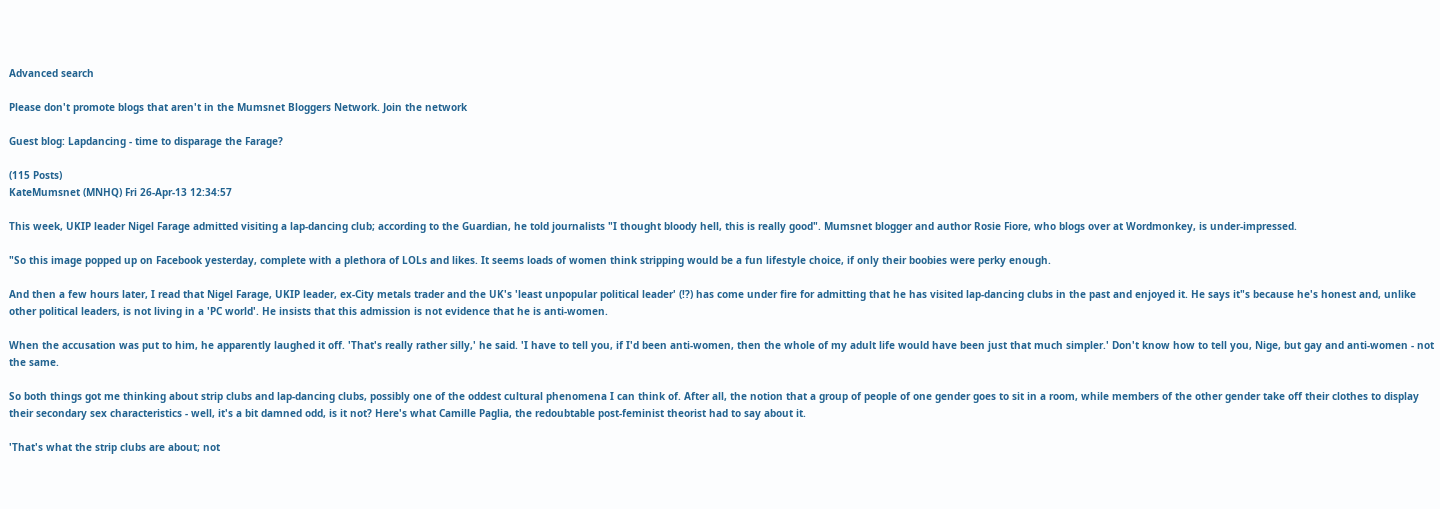Advanced search

Please don't promote blogs that aren't in the Mumsnet Bloggers Network. Join the network

Guest blog: Lapdancing - time to disparage the Farage?

(115 Posts)
KateMumsnet (MNHQ) Fri 26-Apr-13 12:34:57

This week, UKIP leader Nigel Farage admitted visiting a lap-dancing club; according to the Guardian, he told journalists "I thought bloody hell, this is really good". Mumsnet blogger and author Rosie Fiore, who blogs over at Wordmonkey, is under-impressed.

"So this image popped up on Facebook yesterday, complete with a plethora of LOLs and likes. It seems loads of women think stripping would be a fun lifestyle choice, if only their boobies were perky enough.

And then a few hours later, I read that Nigel Farage, UKIP leader, ex-City metals trader and the UK's 'least unpopular political leader' (!?) has come under fire for admitting that he has visited lap-dancing clubs in the past and enjoyed it. He says it"s because he's honest and, unlike other political leaders, is not living in a 'PC world'. He insists that this admission is not evidence that he is anti-women.

When the accusation was put to him, he apparently laughed it off. 'That's really rather silly,' he said. 'I have to tell you, if I'd been anti-women, then the whole of my adult life would have been just that much simpler.' Don't know how to tell you, Nige, but gay and anti-women - not the same.

So both things got me thinking about strip clubs and lap-dancing clubs, possibly one of the oddest cultural phenomena I can think of. After all, the notion that a group of people of one gender goes to sit in a room, while members of the other gender take off their clothes to display their secondary sex characteristics - well, it's a bit damned odd, is it not? Here's what Camille Paglia, the redoubtable post-feminist theorist had to say about it.

'That's what the strip clubs are about; not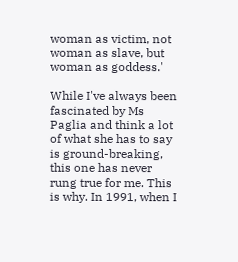woman as victim, not woman as slave, but woman as goddess.'

While I've always been fascinated by Ms Paglia and think a lot of what she has to say is ground-breaking, this one has never rung true for me. This is why. In 1991, when I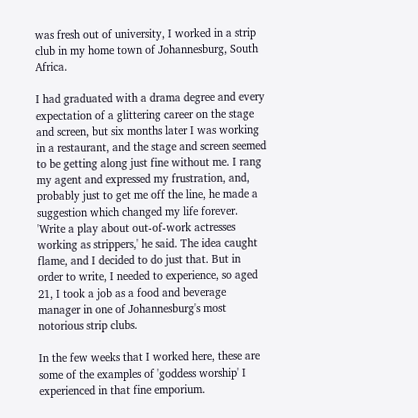was fresh out of university, I worked in a strip club in my home town of Johannesburg, South Africa.

I had graduated with a drama degree and every expectation of a glittering career on the stage and screen, but six months later I was working in a restaurant, and the stage and screen seemed to be getting along just fine without me. I rang my agent and expressed my frustration, and, probably just to get me off the line, he made a suggestion which changed my life forever. 'Write a play about out-of-work actresses working as strippers,' he said. The idea caught flame, and I decided to do just that. But in order to write, I needed to experience, so aged 21, I took a job as a food and beverage manager in one of Johannesburg's most notorious strip clubs.

In the few weeks that I worked here, these are some of the examples of 'goddess worship' I experienced in that fine emporium.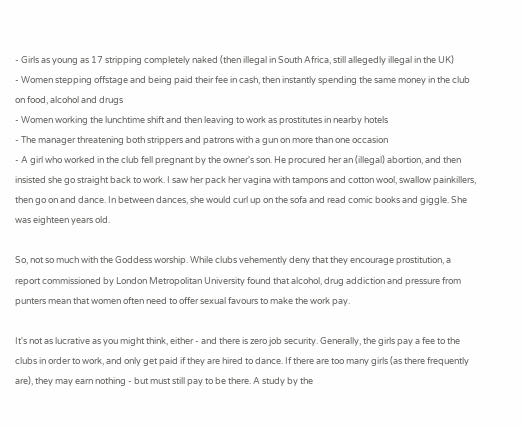- Girls as young as 17 stripping completely naked (then illegal in South Africa, still allegedly illegal in the UK)
- Women stepping offstage and being paid their fee in cash, then instantly spending the same money in the club on food, alcohol and drugs
- Women working the lunchtime shift and then leaving to work as prostitutes in nearby hotels
- The manager threatening both strippers and patrons with a gun on more than one occasion
- A girl who worked in the club fell pregnant by the owner's son. He procured her an (illegal) abortion, and then insisted she go straight back to work. I saw her pack her vagina with tampons and cotton wool, swallow painkillers, then go on and dance. In between dances, she would curl up on the sofa and read comic books and giggle. She was eighteen years old.

So, not so much with the Goddess worship. While clubs vehemently deny that they encourage prostitution, a report commissioned by London Metropolitan University found that alcohol, drug addiction and pressure from punters mean that women often need to offer sexual favours to make the work pay.

It's not as lucrative as you might think, either - and there is zero job security. Generally, the girls pay a fee to the clubs in order to work, and only get paid if they are hired to dance. If there are too many girls (as there frequently are), they may earn nothing - but must still pay to be there. A study by the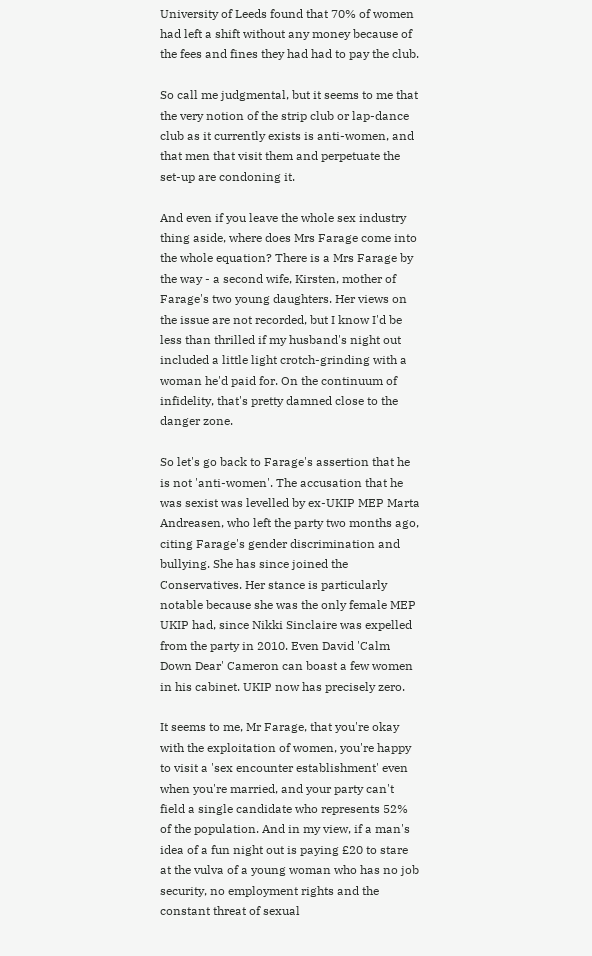University of Leeds found that 70% of women had left a shift without any money because of the fees and fines they had had to pay the club.

So call me judgmental, but it seems to me that the very notion of the strip club or lap-dance club as it currently exists is anti-women, and that men that visit them and perpetuate the set-up are condoning it.

And even if you leave the whole sex industry thing aside, where does Mrs Farage come into the whole equation? There is a Mrs Farage by the way - a second wife, Kirsten, mother of Farage's two young daughters. Her views on the issue are not recorded, but I know I'd be less than thrilled if my husband's night out included a little light crotch-grinding with a woman he'd paid for. On the continuum of infidelity, that's pretty damned close to the danger zone.

So let's go back to Farage's assertion that he is not 'anti-women'. The accusation that he was sexist was levelled by ex-UKIP MEP Marta Andreasen, who left the party two months ago, citing Farage's gender discrimination and bullying. She has since joined the Conservatives. Her stance is particularly notable because she was the only female MEP UKIP had, since Nikki Sinclaire was expelled from the party in 2010. Even David 'Calm Down Dear' Cameron can boast a few women in his cabinet. UKIP now has precisely zero.

It seems to me, Mr Farage, that you're okay with the exploitation of women, you're happy to visit a 'sex encounter establishment' even when you're married, and your party can't field a single candidate who represents 52% of the population. And in my view, if a man's idea of a fun night out is paying £20 to stare at the vulva of a young woman who has no job security, no employment rights and the constant threat of sexual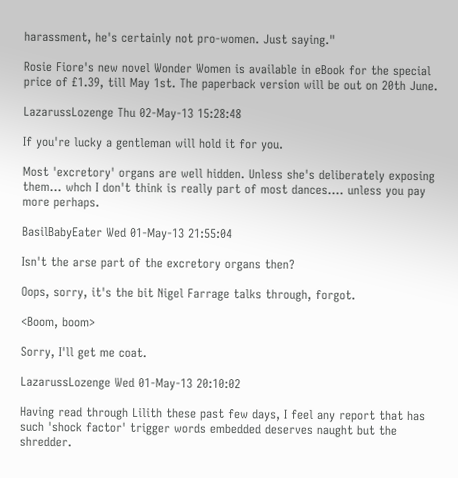harassment, he's certainly not pro-women. Just saying."

Rosie Fiore's new novel Wonder Women is available in eBook for the special price of £1.39, till May 1st. The paperback version will be out on 20th June.

LazarussLozenge Thu 02-May-13 15:28:48

If you're lucky a gentleman will hold it for you.

Most 'excretory' organs are well hidden. Unless she's deliberately exposing them... whch I don't think is really part of most dances.... unless you pay more perhaps.

BasilBabyEater Wed 01-May-13 21:55:04

Isn't the arse part of the excretory organs then?

Oops, sorry, it's the bit Nigel Farrage talks through, forgot.

<Boom, boom>

Sorry, I'll get me coat.

LazarussLozenge Wed 01-May-13 20:10:02

Having read through Lilith these past few days, I feel any report that has such 'shock factor' trigger words embedded deserves naught but the shredder.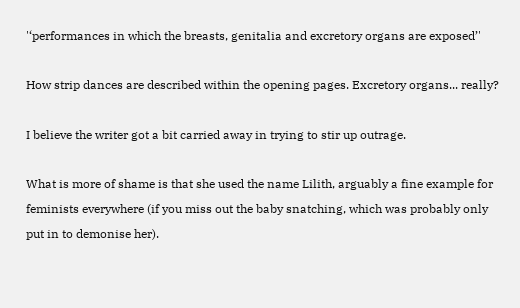'‘performances in which the breasts, genitalia and excretory organs are exposed’'

How strip dances are described within the opening pages. Excretory organs... really?

I believe the writer got a bit carried away in trying to stir up outrage.

What is more of shame is that she used the name Lilith, arguably a fine example for feminists everywhere (if you miss out the baby snatching, which was probably only put in to demonise her).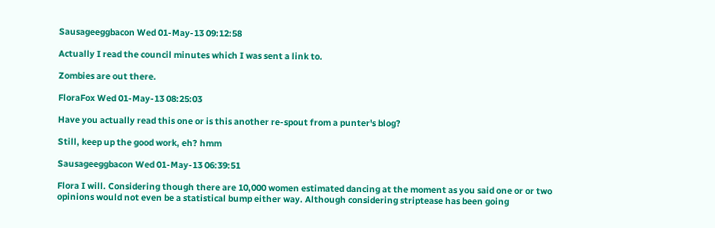Sausageeggbacon Wed 01-May-13 09:12:58

Actually I read the council minutes which I was sent a link to.

Zombies are out there.

FloraFox Wed 01-May-13 08:25:03

Have you actually read this one or is this another re-spout from a punter's blog?

Still, keep up the good work, eh? hmm

Sausageeggbacon Wed 01-May-13 06:39:51

Flora I will. Considering though there are 10,000 women estimated dancing at the moment as you said one or or two opinions would not even be a statistical bump either way. Although considering striptease has been going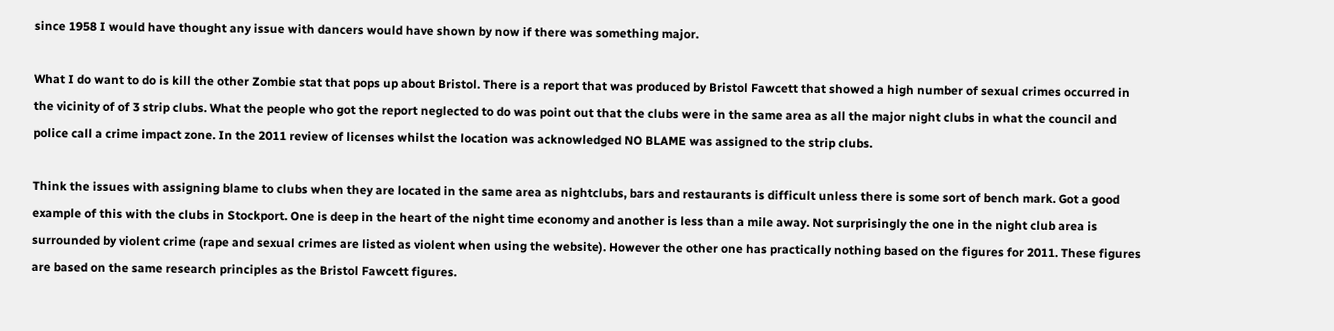since 1958 I would have thought any issue with dancers would have shown by now if there was something major.

What I do want to do is kill the other Zombie stat that pops up about Bristol. There is a report that was produced by Bristol Fawcett that showed a high number of sexual crimes occurred in the vicinity of of 3 strip clubs. What the people who got the report neglected to do was point out that the clubs were in the same area as all the major night clubs in what the council and police call a crime impact zone. In the 2011 review of licenses whilst the location was acknowledged NO BLAME was assigned to the strip clubs.

Think the issues with assigning blame to clubs when they are located in the same area as nightclubs, bars and restaurants is difficult unless there is some sort of bench mark. Got a good example of this with the clubs in Stockport. One is deep in the heart of the night time economy and another is less than a mile away. Not surprisingly the one in the night club area is surrounded by violent crime (rape and sexual crimes are listed as violent when using the website). However the other one has practically nothing based on the figures for 2011. These figures are based on the same research principles as the Bristol Fawcett figures.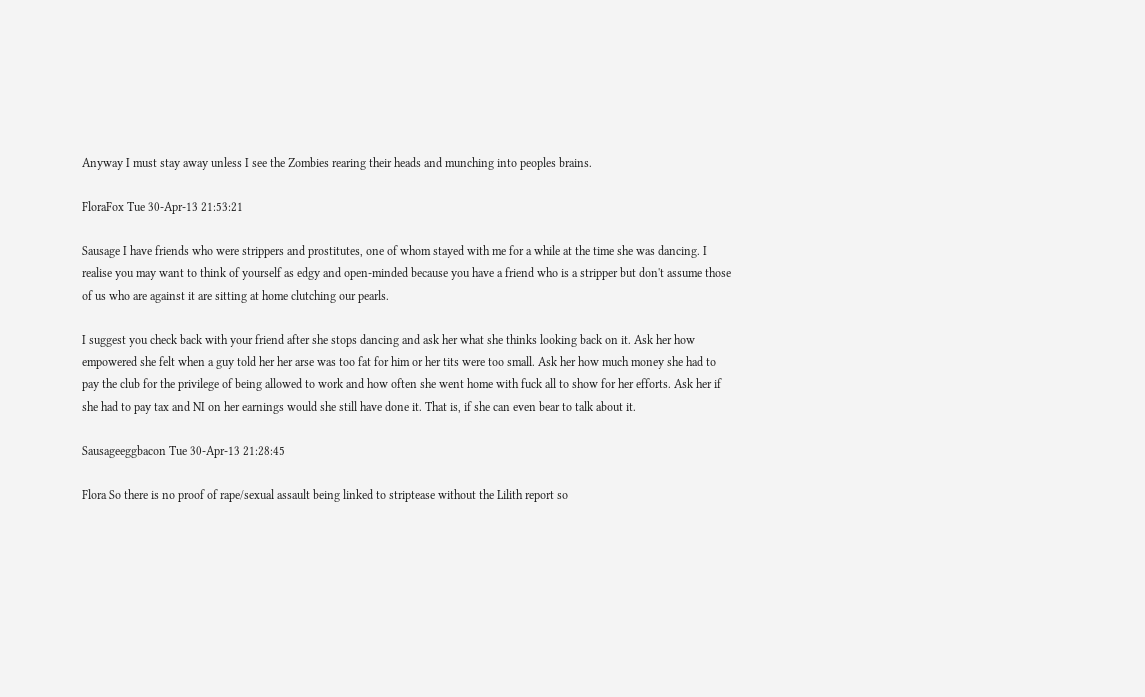Anyway I must stay away unless I see the Zombies rearing their heads and munching into peoples brains.

FloraFox Tue 30-Apr-13 21:53:21

Sausage I have friends who were strippers and prostitutes, one of whom stayed with me for a while at the time she was dancing. I realise you may want to think of yourself as edgy and open-minded because you have a friend who is a stripper but don't assume those of us who are against it are sitting at home clutching our pearls.

I suggest you check back with your friend after she stops dancing and ask her what she thinks looking back on it. Ask her how empowered she felt when a guy told her her arse was too fat for him or her tits were too small. Ask her how much money she had to pay the club for the privilege of being allowed to work and how often she went home with fuck all to show for her efforts. Ask her if she had to pay tax and NI on her earnings would she still have done it. That is, if she can even bear to talk about it.

Sausageeggbacon Tue 30-Apr-13 21:28:45

Flora So there is no proof of rape/sexual assault being linked to striptease without the Lilith report so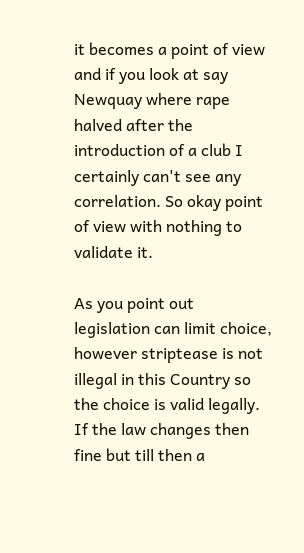it becomes a point of view and if you look at say Newquay where rape halved after the introduction of a club I certainly can't see any correlation. So okay point of view with nothing to validate it.

As you point out legislation can limit choice, however striptease is not illegal in this Country so the choice is valid legally. If the law changes then fine but till then a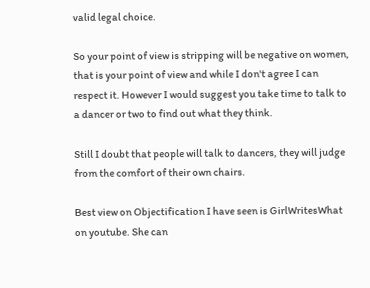valid legal choice.

So your point of view is stripping will be negative on women, that is your point of view and while I don't agree I can respect it. However I would suggest you take time to talk to a dancer or two to find out what they think.

Still I doubt that people will talk to dancers, they will judge from the comfort of their own chairs.

Best view on Objectification I have seen is GirlWritesWhat on youtube. She can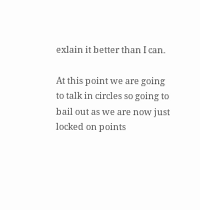exlain it better than I can.

At this point we are going to talk in circles so going to bail out as we are now just locked on points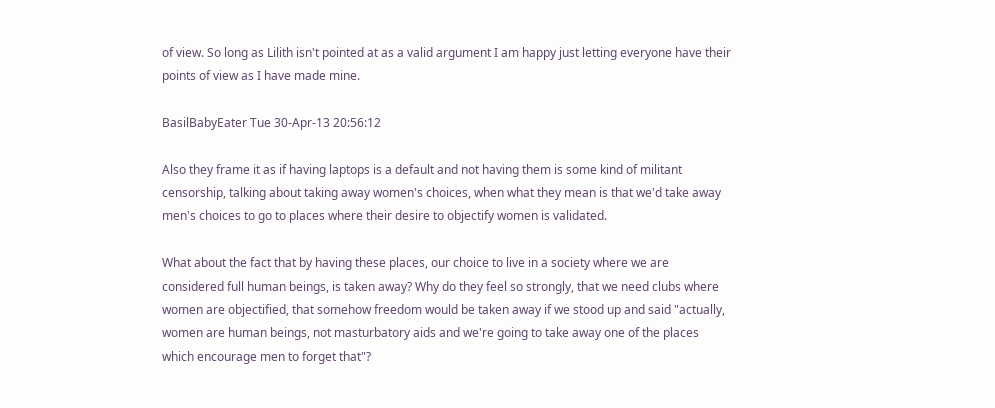of view. So long as Lilith isn't pointed at as a valid argument I am happy just letting everyone have their points of view as I have made mine.

BasilBabyEater Tue 30-Apr-13 20:56:12

Also they frame it as if having laptops is a default and not having them is some kind of militant censorship, talking about taking away women's choices, when what they mean is that we'd take away men's choices to go to places where their desire to objectify women is validated.

What about the fact that by having these places, our choice to live in a society where we are considered full human beings, is taken away? Why do they feel so strongly, that we need clubs where women are objectified, that somehow freedom would be taken away if we stood up and said "actually, women are human beings, not masturbatory aids and we're going to take away one of the places which encourage men to forget that"?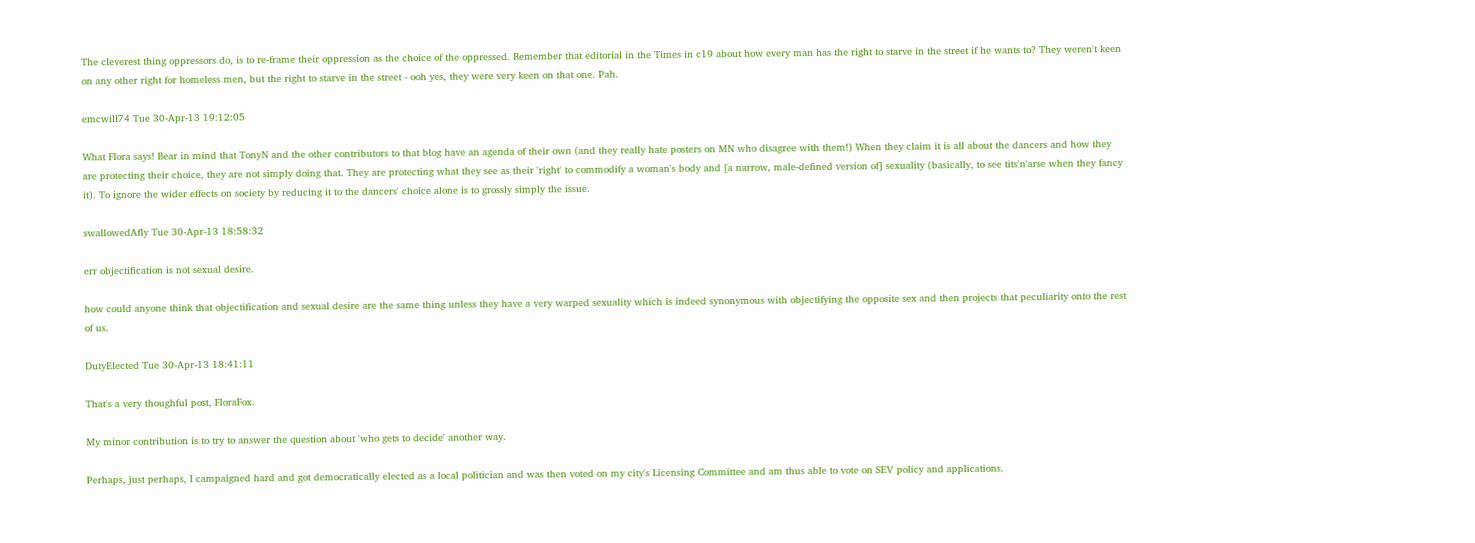The cleverest thing oppressors do, is to re-frame their oppression as the choice of the oppressed. Remember that editorial in the Times in c19 about how every man has the right to starve in the street if he wants to? They weren't keen on any other right for homeless men, but the right to starve in the street - ooh yes, they were very keen on that one. Pah.

emcwill74 Tue 30-Apr-13 19:12:05

What Flora says! Bear in mind that TonyN and the other contributors to that blog have an agenda of their own (and they really hate posters on MN who disagree with them!) When they claim it is all about the dancers and how they are protecting their choice, they are not simply doing that. They are protecting what they see as their 'right' to commodify a woman's body and [a narrow, male-defined version of] sexuality (basically, to see tits'n'arse when they fancy it). To ignore the wider effects on society by reducing it to the dancers' choice alone is to grossly simply the issue.

swallowedAfly Tue 30-Apr-13 18:58:32

err objectification is not sexual desire.

how could anyone think that objectification and sexual desire are the same thing unless they have a very warped sexuality which is indeed synonymous with objectifying the opposite sex and then projects that peculiarity onto the rest of us.

DutyElected Tue 30-Apr-13 18:41:11

That's a very thoughful post, FloraFox.

My minor contribution is to try to answer the question about 'who gets to decide' another way.

Perhaps, just perhaps, I campaigned hard and got democratically elected as a local politician and was then voted on my city's Licensing Committee and am thus able to vote on SEV policy and applications.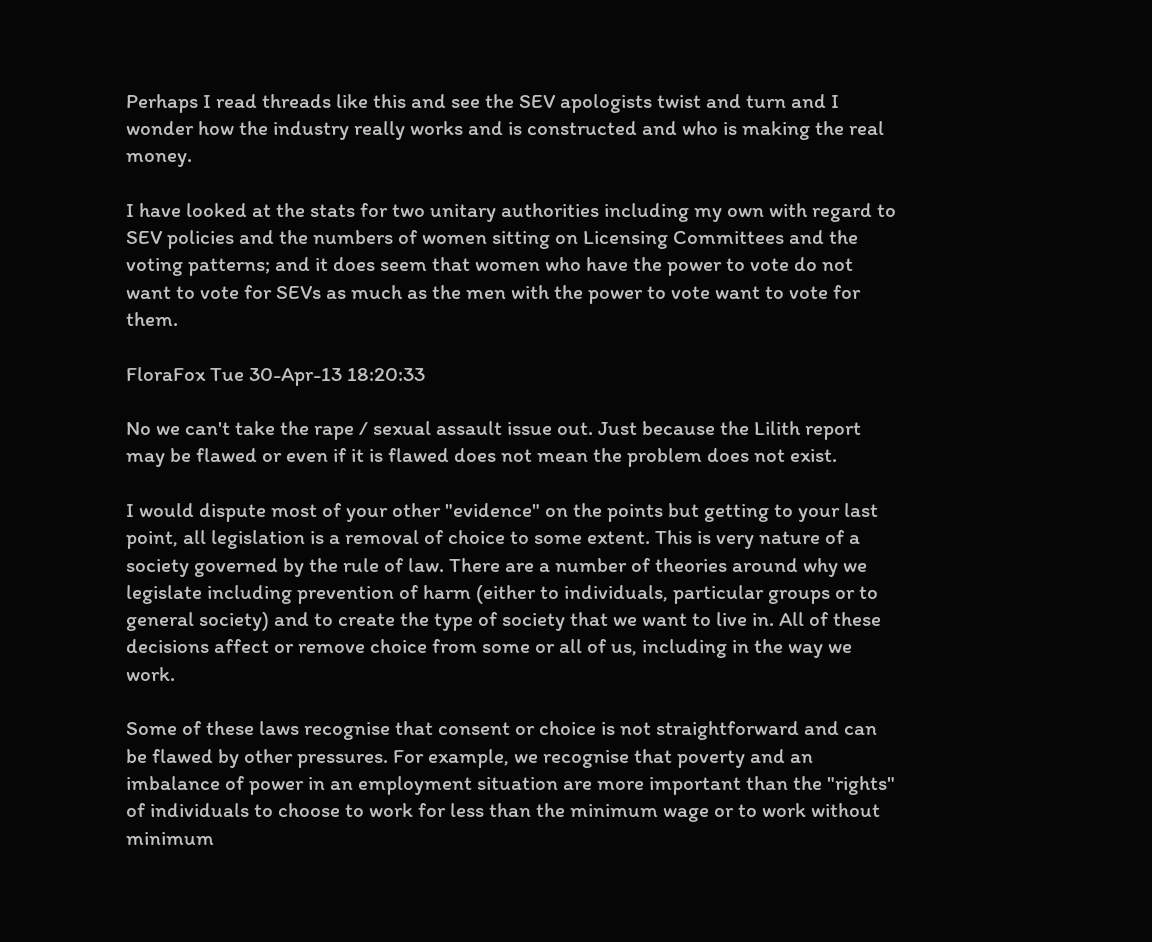Perhaps I read threads like this and see the SEV apologists twist and turn and I wonder how the industry really works and is constructed and who is making the real money.

I have looked at the stats for two unitary authorities including my own with regard to SEV policies and the numbers of women sitting on Licensing Committees and the voting patterns; and it does seem that women who have the power to vote do not want to vote for SEVs as much as the men with the power to vote want to vote for them.

FloraFox Tue 30-Apr-13 18:20:33

No we can't take the rape / sexual assault issue out. Just because the Lilith report may be flawed or even if it is flawed does not mean the problem does not exist.

I would dispute most of your other "evidence" on the points but getting to your last point, all legislation is a removal of choice to some extent. This is very nature of a society governed by the rule of law. There are a number of theories around why we legislate including prevention of harm (either to individuals, particular groups or to general society) and to create the type of society that we want to live in. All of these decisions affect or remove choice from some or all of us, including in the way we work.

Some of these laws recognise that consent or choice is not straightforward and can be flawed by other pressures. For example, we recognise that poverty and an imbalance of power in an employment situation are more important than the "rights" of individuals to choose to work for less than the minimum wage or to work without minimum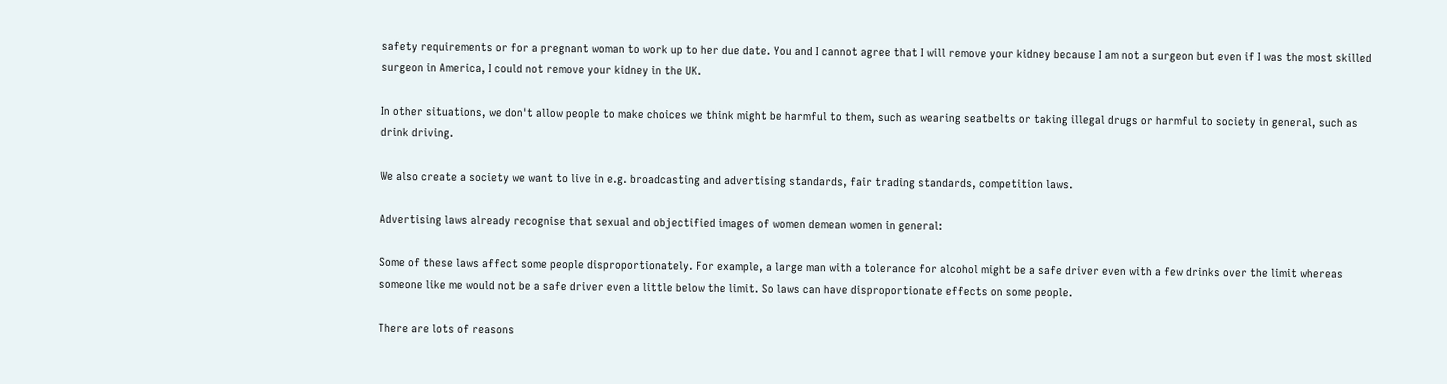safety requirements or for a pregnant woman to work up to her due date. You and I cannot agree that I will remove your kidney because I am not a surgeon but even if I was the most skilled surgeon in America, I could not remove your kidney in the UK.

In other situations, we don't allow people to make choices we think might be harmful to them, such as wearing seatbelts or taking illegal drugs or harmful to society in general, such as drink driving.

We also create a society we want to live in e.g. broadcasting and advertising standards, fair trading standards, competition laws.

Advertising laws already recognise that sexual and objectified images of women demean women in general:

Some of these laws affect some people disproportionately. For example, a large man with a tolerance for alcohol might be a safe driver even with a few drinks over the limit whereas someone like me would not be a safe driver even a little below the limit. So laws can have disproportionate effects on some people.

There are lots of reasons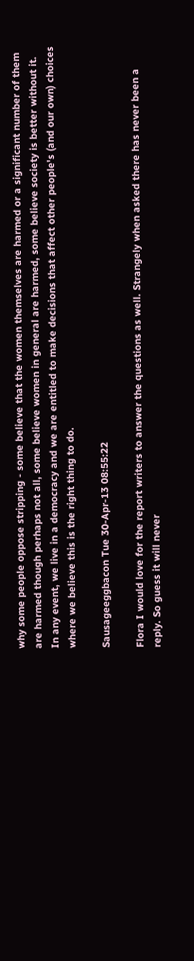why some people oppose stripping - some believe that the women themselves are harmed or a significant number of them are harmed though perhaps not all, some believe women in general are harmed, some believe society is better without it. In any event, we live in a democracy and we are entitled to make decisions that affect other people's (and our own) choices where we believe this is the right thing to do.

Sausageeggbacon Tue 30-Apr-13 08:55:22

Flora I would love for the report writers to answer the questions as well. Strangely when asked there has never been a reply. So guess it will never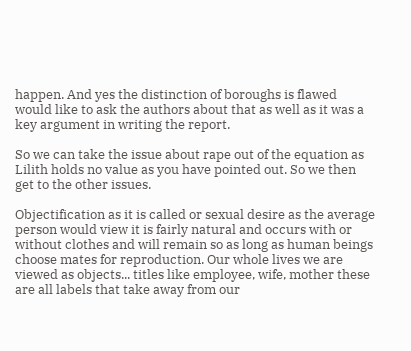happen. And yes the distinction of boroughs is flawed would like to ask the authors about that as well as it was a key argument in writing the report.

So we can take the issue about rape out of the equation as Lilith holds no value as you have pointed out. So we then get to the other issues.

Objectification as it is called or sexual desire as the average person would view it is fairly natural and occurs with or without clothes and will remain so as long as human beings choose mates for reproduction. Our whole lives we are viewed as objects... titles like employee, wife, mother these are all labels that take away from our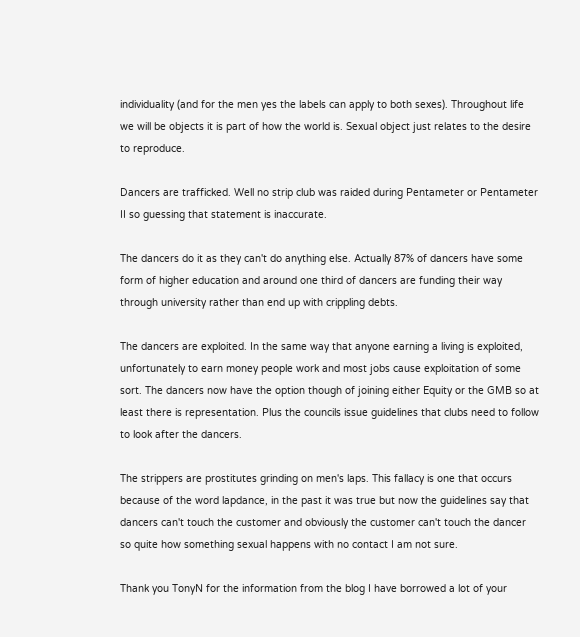individuality (and for the men yes the labels can apply to both sexes). Throughout life we will be objects it is part of how the world is. Sexual object just relates to the desire to reproduce.

Dancers are trafficked. Well no strip club was raided during Pentameter or Pentameter II so guessing that statement is inaccurate.

The dancers do it as they can't do anything else. Actually 87% of dancers have some form of higher education and around one third of dancers are funding their way through university rather than end up with crippling debts.

The dancers are exploited. In the same way that anyone earning a living is exploited, unfortunately to earn money people work and most jobs cause exploitation of some sort. The dancers now have the option though of joining either Equity or the GMB so at least there is representation. Plus the councils issue guidelines that clubs need to follow to look after the dancers.

The strippers are prostitutes grinding on men's laps. This fallacy is one that occurs because of the word lapdance, in the past it was true but now the guidelines say that dancers can't touch the customer and obviously the customer can't touch the dancer so quite how something sexual happens with no contact I am not sure.

Thank you TonyN for the information from the blog I have borrowed a lot of your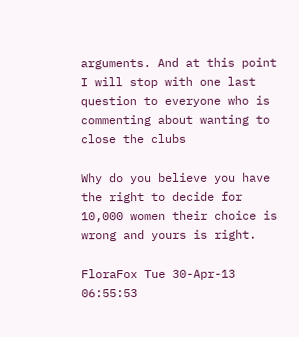arguments. And at this point I will stop with one last question to everyone who is commenting about wanting to close the clubs

Why do you believe you have the right to decide for 10,000 women their choice is wrong and yours is right.

FloraFox Tue 30-Apr-13 06:55:53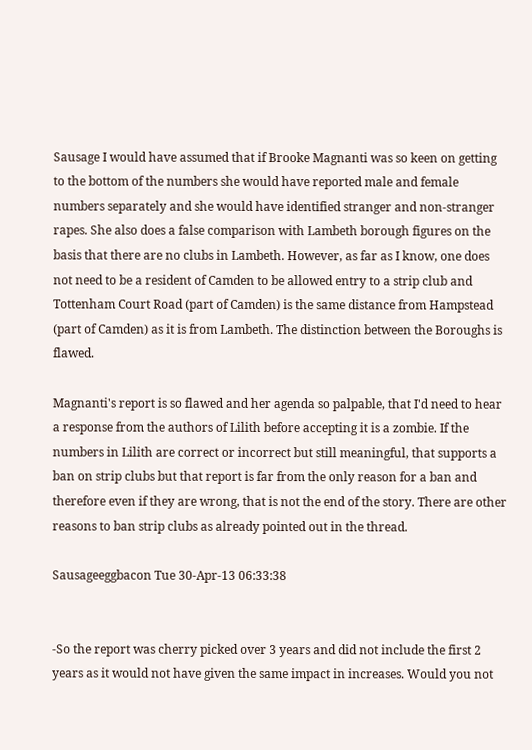Sausage I would have assumed that if Brooke Magnanti was so keen on getting to the bottom of the numbers she would have reported male and female numbers separately and she would have identified stranger and non-stranger rapes. She also does a false comparison with Lambeth borough figures on the basis that there are no clubs in Lambeth. However, as far as I know, one does not need to be a resident of Camden to be allowed entry to a strip club and Tottenham Court Road (part of Camden) is the same distance from Hampstead (part of Camden) as it is from Lambeth. The distinction between the Boroughs is flawed.

Magnanti's report is so flawed and her agenda so palpable, that I'd need to hear a response from the authors of Lilith before accepting it is a zombie. If the numbers in Lilith are correct or incorrect but still meaningful, that supports a ban on strip clubs but that report is far from the only reason for a ban and therefore even if they are wrong, that is not the end of the story. There are other reasons to ban strip clubs as already pointed out in the thread.

Sausageeggbacon Tue 30-Apr-13 06:33:38


-So the report was cherry picked over 3 years and did not include the first 2 years as it would not have given the same impact in increases. Would you not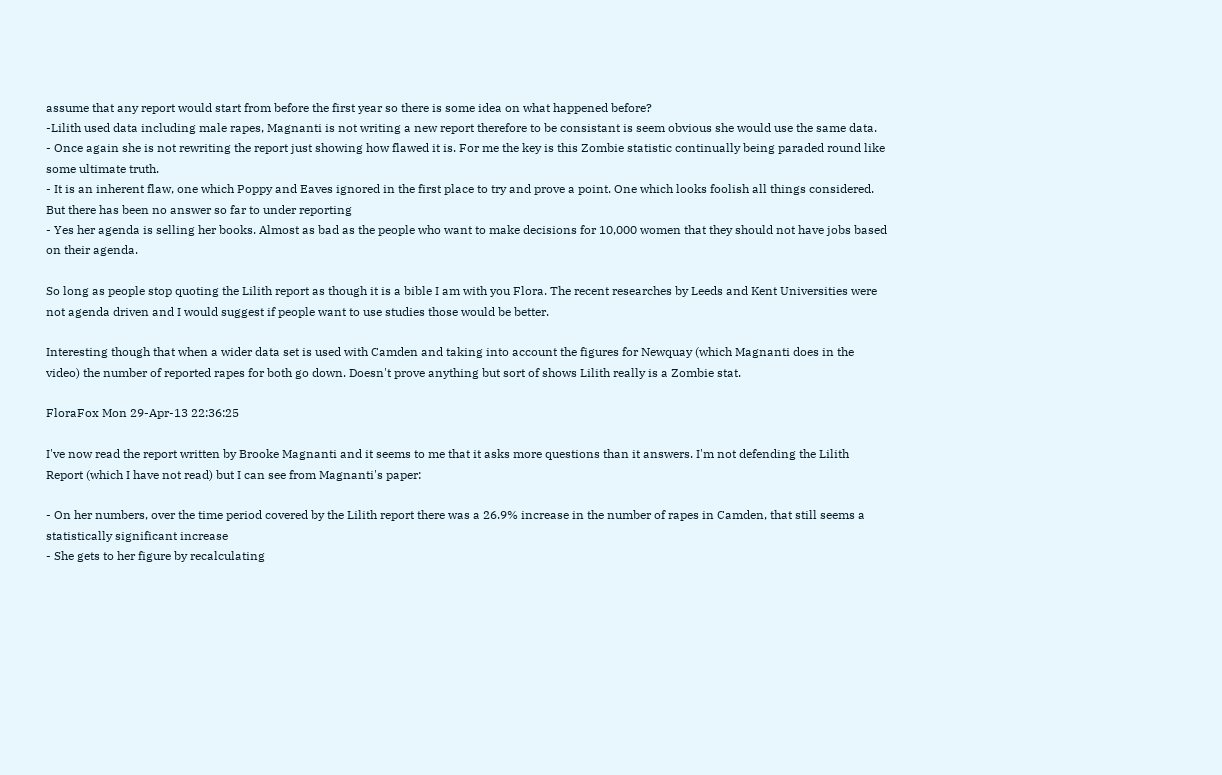assume that any report would start from before the first year so there is some idea on what happened before?
-Lilith used data including male rapes, Magnanti is not writing a new report therefore to be consistant is seem obvious she would use the same data.
- Once again she is not rewriting the report just showing how flawed it is. For me the key is this Zombie statistic continually being paraded round like some ultimate truth.
- It is an inherent flaw, one which Poppy and Eaves ignored in the first place to try and prove a point. One which looks foolish all things considered. But there has been no answer so far to under reporting
- Yes her agenda is selling her books. Almost as bad as the people who want to make decisions for 10,000 women that they should not have jobs based on their agenda.

So long as people stop quoting the Lilith report as though it is a bible I am with you Flora. The recent researches by Leeds and Kent Universities were not agenda driven and I would suggest if people want to use studies those would be better.

Interesting though that when a wider data set is used with Camden and taking into account the figures for Newquay (which Magnanti does in the video) the number of reported rapes for both go down. Doesn't prove anything but sort of shows Lilith really is a Zombie stat.

FloraFox Mon 29-Apr-13 22:36:25

I've now read the report written by Brooke Magnanti and it seems to me that it asks more questions than it answers. I'm not defending the Lilith Report (which I have not read) but I can see from Magnanti's paper:

- On her numbers, over the time period covered by the Lilith report there was a 26.9% increase in the number of rapes in Camden, that still seems a statistically significant increase
- She gets to her figure by recalculating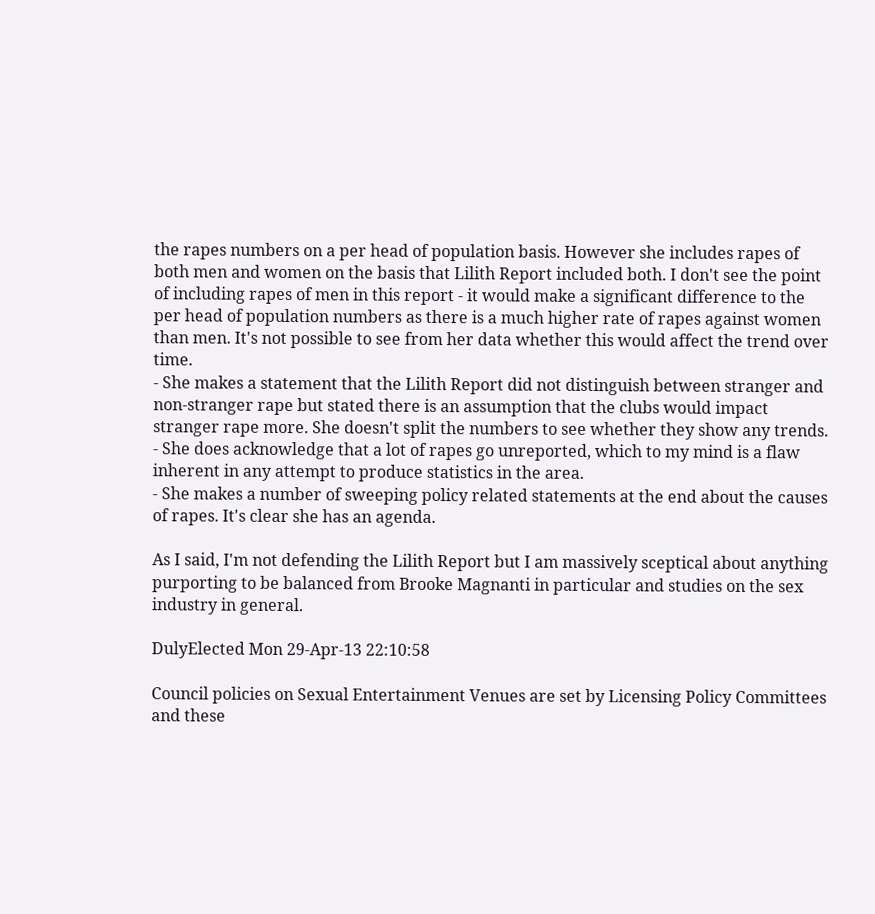the rapes numbers on a per head of population basis. However she includes rapes of both men and women on the basis that Lilith Report included both. I don't see the point of including rapes of men in this report - it would make a significant difference to the per head of population numbers as there is a much higher rate of rapes against women than men. It's not possible to see from her data whether this would affect the trend over time.
- She makes a statement that the Lilith Report did not distinguish between stranger and non-stranger rape but stated there is an assumption that the clubs would impact stranger rape more. She doesn't split the numbers to see whether they show any trends.
- She does acknowledge that a lot of rapes go unreported, which to my mind is a flaw inherent in any attempt to produce statistics in the area.
- She makes a number of sweeping policy related statements at the end about the causes of rapes. It's clear she has an agenda.

As I said, I'm not defending the Lilith Report but I am massively sceptical about anything purporting to be balanced from Brooke Magnanti in particular and studies on the sex industry in general.

DulyElected Mon 29-Apr-13 22:10:58

Council policies on Sexual Entertainment Venues are set by Licensing Policy Committees and these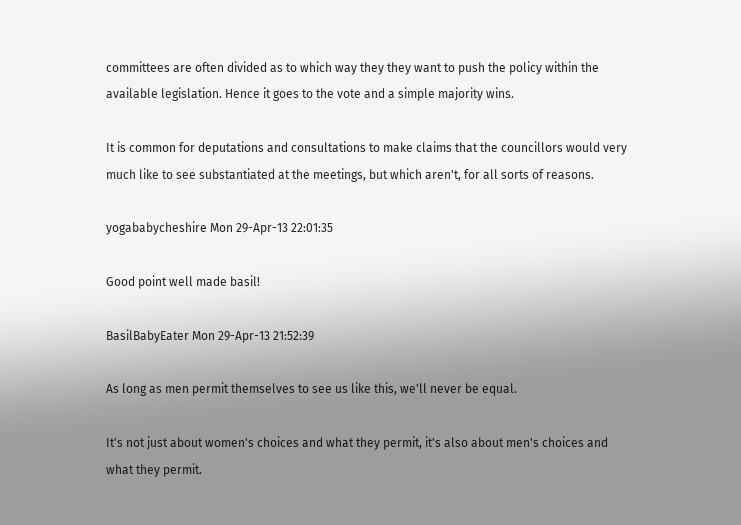committees are often divided as to which way they they want to push the policy within the available legislation. Hence it goes to the vote and a simple majority wins.

It is common for deputations and consultations to make claims that the councillors would very much like to see substantiated at the meetings, but which aren't, for all sorts of reasons.

yogababycheshire Mon 29-Apr-13 22:01:35

Good point well made basil!

BasilBabyEater Mon 29-Apr-13 21:52:39

As long as men permit themselves to see us like this, we'll never be equal.

It's not just about women's choices and what they permit, it's also about men's choices and what they permit.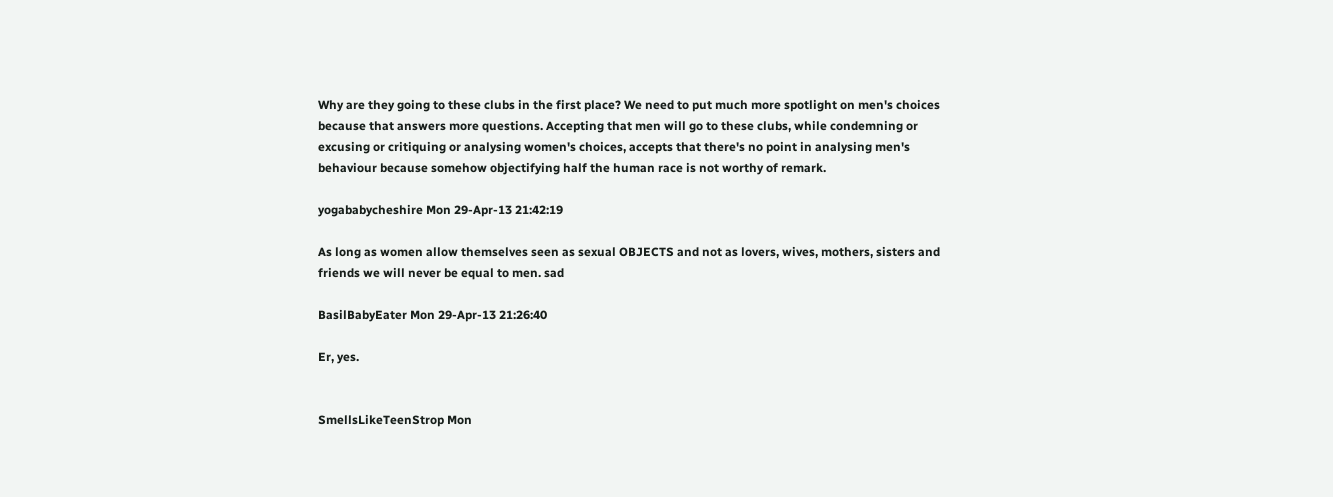Why are they going to these clubs in the first place? We need to put much more spotlight on men's choices because that answers more questions. Accepting that men will go to these clubs, while condemning or excusing or critiquing or analysing women's choices, accepts that there's no point in analysing men's behaviour because somehow objectifying half the human race is not worthy of remark.

yogababycheshire Mon 29-Apr-13 21:42:19

As long as women allow themselves seen as sexual OBJECTS and not as lovers, wives, mothers, sisters and friends we will never be equal to men. sad

BasilBabyEater Mon 29-Apr-13 21:26:40

Er, yes.


SmellsLikeTeenStrop Mon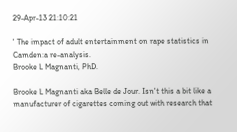29-Apr-13 21:10:21

' The impact of adult entertainment on rape statistics in Camden:a re-analysis.
Brooke L Magnanti, PhD.

Brooke L Magnanti aka Belle de Jour. Isn't this a bit like a manufacturer of cigarettes coming out with research that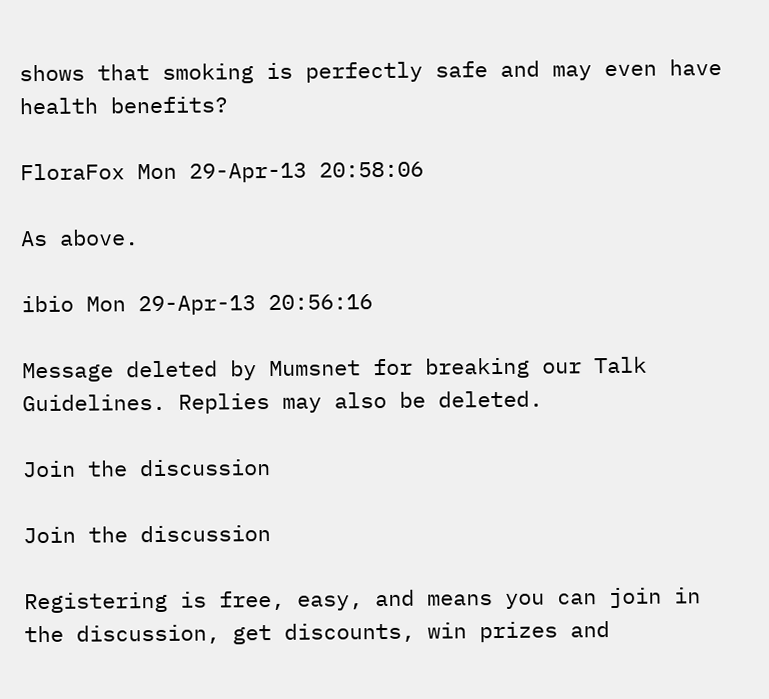shows that smoking is perfectly safe and may even have health benefits?

FloraFox Mon 29-Apr-13 20:58:06

As above.

ibio Mon 29-Apr-13 20:56:16

Message deleted by Mumsnet for breaking our Talk Guidelines. Replies may also be deleted.

Join the discussion

Join the discussion

Registering is free, easy, and means you can join in the discussion, get discounts, win prizes and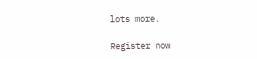lots more.

Register now